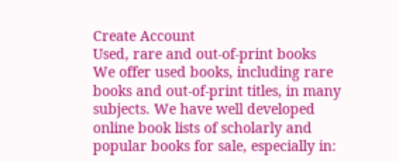Create Account
Used, rare and out-of-print books
We offer used books, including rare books and out-of-print titles, in many subjects. We have well developed online book lists of scholarly and popular books for sale, especially in: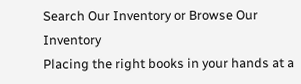Search Our Inventory or Browse Our Inventory
Placing the right books in your hands at a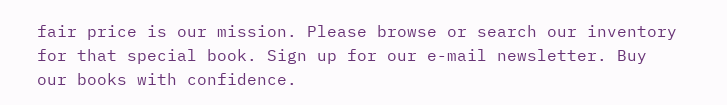fair price is our mission. Please browse or search our inventory for that special book. Sign up for our e-mail newsletter. Buy our books with confidence.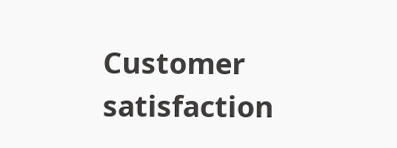Customer satisfaction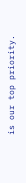is our top priority.